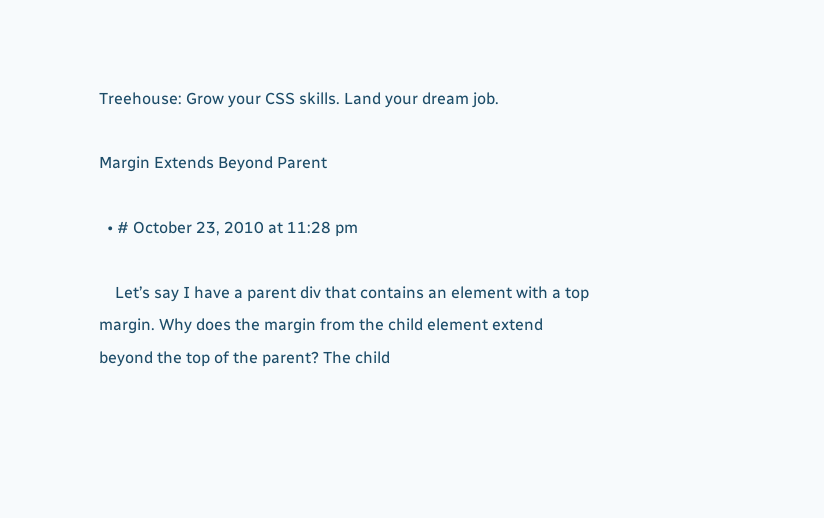Treehouse: Grow your CSS skills. Land your dream job.

Margin Extends Beyond Parent

  • # October 23, 2010 at 11:28 pm

    Let’s say I have a parent div that contains an element with a top margin. Why does the margin from the child element extend beyond the top of the parent? The child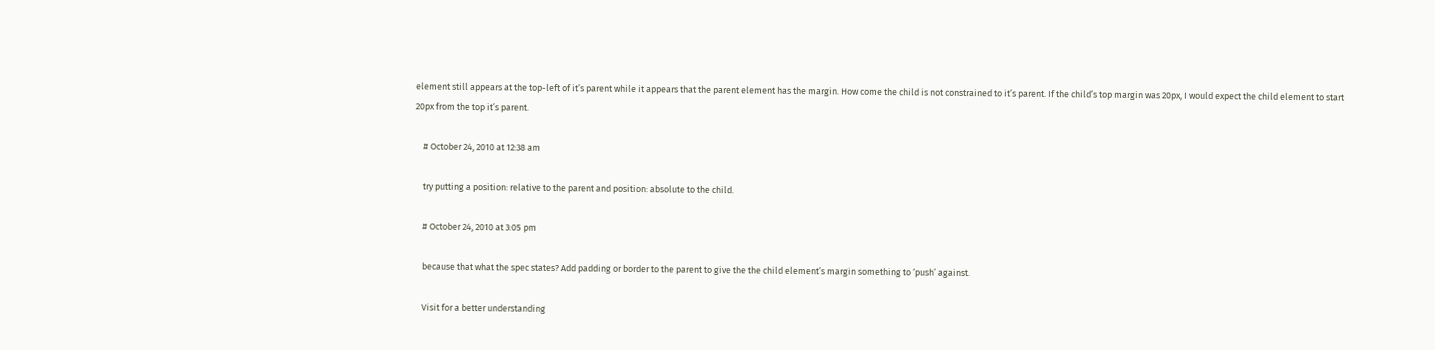element still appears at the top-left of it’s parent while it appears that the parent element has the margin. How come the child is not constrained to it’s parent. If the child’s top margin was 20px, I would expect the child element to start 20px from the top it’s parent.

    # October 24, 2010 at 12:38 am

    try putting a position: relative to the parent and position: absolute to the child.

    # October 24, 2010 at 3:05 pm

    because that what the spec states? Add padding or border to the parent to give the the child element’s margin something to ‘push’ against.

    Visit for a better understanding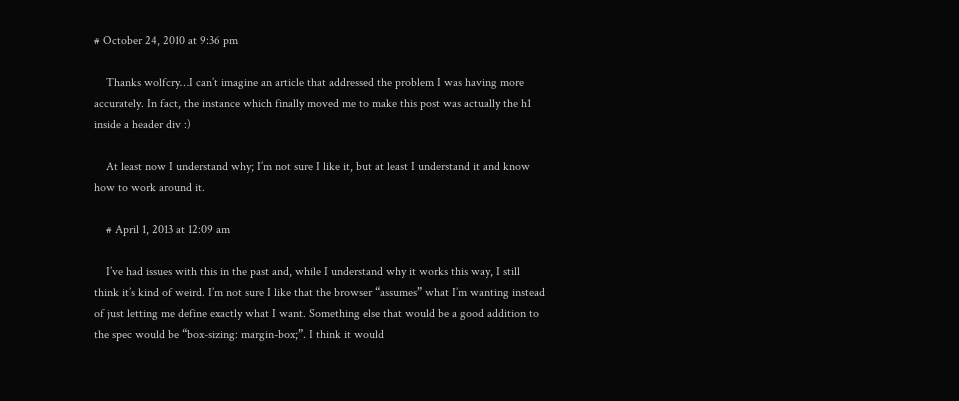# October 24, 2010 at 9:36 pm

    Thanks wolfcry…I can’t imagine an article that addressed the problem I was having more accurately. In fact, the instance which finally moved me to make this post was actually the h1 inside a header div :)

    At least now I understand why; I’m not sure I like it, but at least I understand it and know how to work around it.

    # April 1, 2013 at 12:09 am

    I’ve had issues with this in the past and, while I understand why it works this way, I still think it’s kind of weird. I’m not sure I like that the browser “assumes” what I’m wanting instead of just letting me define exactly what I want. Something else that would be a good addition to the spec would be “box-sizing: margin-box;”. I think it would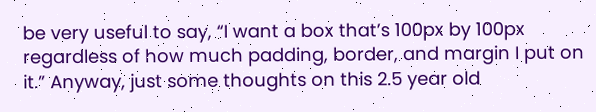be very useful to say, “I want a box that’s 100px by 100px regardless of how much padding, border, and margin I put on it.” Anyway, just some thoughts on this 2.5 year old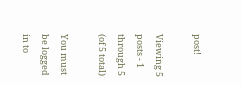post!

Viewing 5 posts - 1 through 5 (of 5 total)

You must be logged in to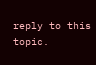reply to this topic.